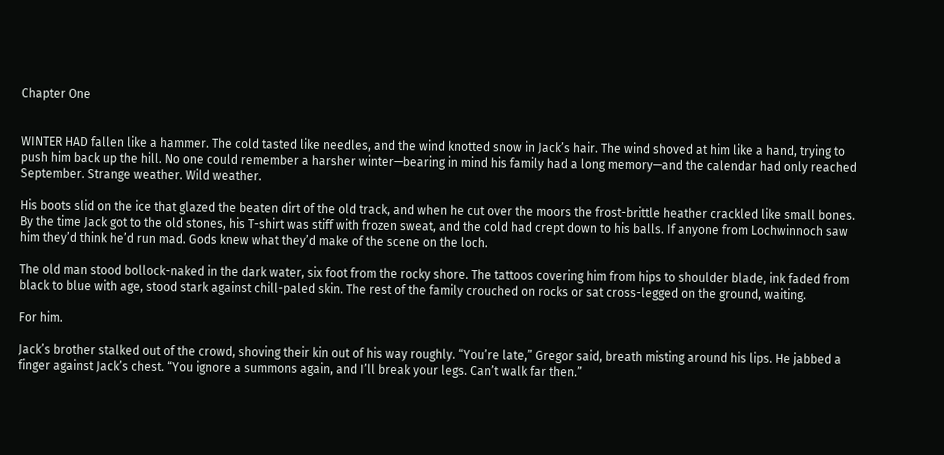Chapter One


WINTER HAD fallen like a hammer. The cold tasted like needles, and the wind knotted snow in Jack’s hair. The wind shoved at him like a hand, trying to push him back up the hill. No one could remember a harsher winter—bearing in mind his family had a long memory—and the calendar had only reached September. Strange weather. Wild weather.

His boots slid on the ice that glazed the beaten dirt of the old track, and when he cut over the moors the frost-brittle heather crackled like small bones. By the time Jack got to the old stones, his T-shirt was stiff with frozen sweat, and the cold had crept down to his balls. If anyone from Lochwinnoch saw him they’d think he’d run mad. Gods knew what they’d make of the scene on the loch.

The old man stood bollock-naked in the dark water, six foot from the rocky shore. The tattoos covering him from hips to shoulder blade, ink faded from black to blue with age, stood stark against chill-paled skin. The rest of the family crouched on rocks or sat cross-legged on the ground, waiting.

For him.

Jack’s brother stalked out of the crowd, shoving their kin out of his way roughly. “You’re late,” Gregor said, breath misting around his lips. He jabbed a finger against Jack’s chest. “You ignore a summons again, and I’ll break your legs. Can’t walk far then.”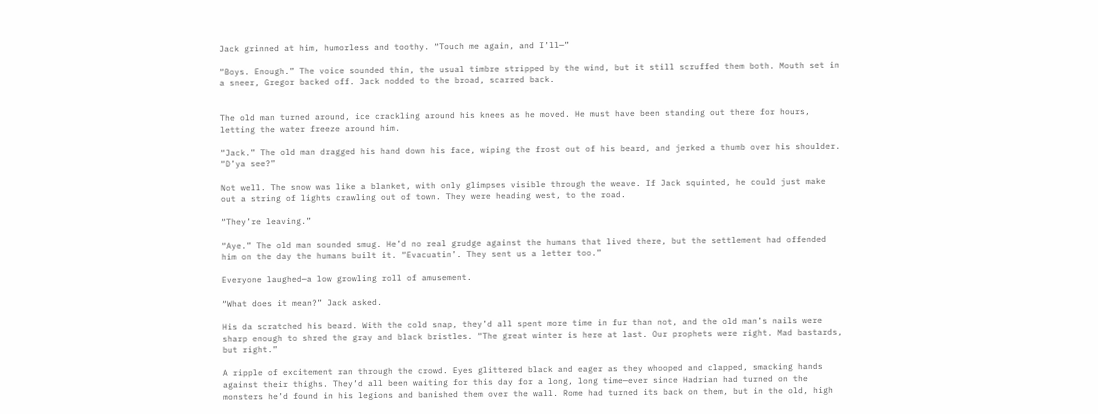Jack grinned at him, humorless and toothy. “Touch me again, and I’ll—”

“Boys. Enough.” The voice sounded thin, the usual timbre stripped by the wind, but it still scruffed them both. Mouth set in a sneer, Gregor backed off. Jack nodded to the broad, scarred back.


The old man turned around, ice crackling around his knees as he moved. He must have been standing out there for hours, letting the water freeze around him.

“Jack.” The old man dragged his hand down his face, wiping the frost out of his beard, and jerked a thumb over his shoulder. “D’ya see?”

Not well. The snow was like a blanket, with only glimpses visible through the weave. If Jack squinted, he could just make out a string of lights crawling out of town. They were heading west, to the road.

“They’re leaving.”

“Aye.” The old man sounded smug. He’d no real grudge against the humans that lived there, but the settlement had offended him on the day the humans built it. “Evacuatin’. They sent us a letter too.”

Everyone laughed—a low growling roll of amusement.

“What does it mean?” Jack asked.

His da scratched his beard. With the cold snap, they’d all spent more time in fur than not, and the old man’s nails were sharp enough to shred the gray and black bristles. “The great winter is here at last. Our prophets were right. Mad bastards, but right.”

A ripple of excitement ran through the crowd. Eyes glittered black and eager as they whooped and clapped, smacking hands against their thighs. They’d all been waiting for this day for a long, long time—ever since Hadrian had turned on the monsters he’d found in his legions and banished them over the wall. Rome had turned its back on them, but in the old, high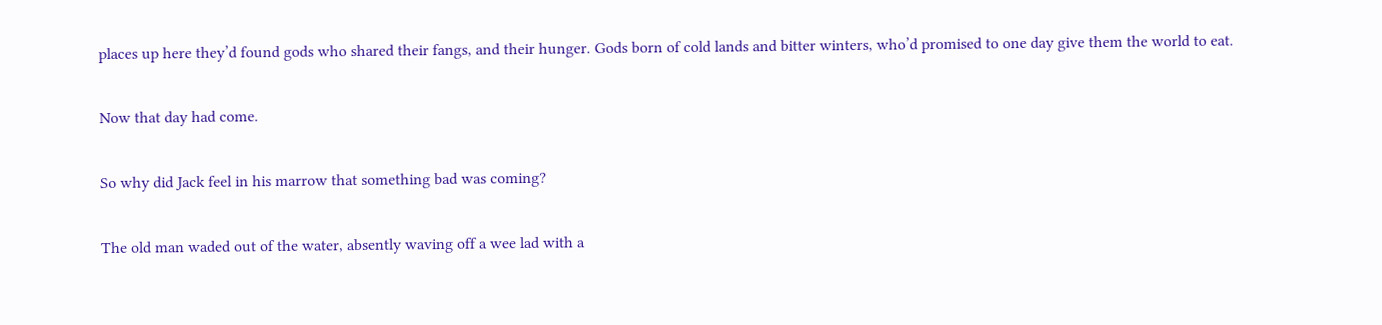places up here they’d found gods who shared their fangs, and their hunger. Gods born of cold lands and bitter winters, who’d promised to one day give them the world to eat.

Now that day had come.

So why did Jack feel in his marrow that something bad was coming?

The old man waded out of the water, absently waving off a wee lad with a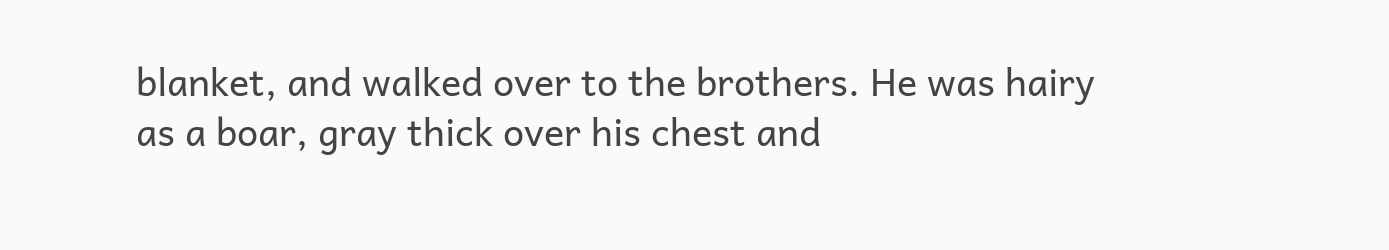blanket, and walked over to the brothers. He was hairy as a boar, gray thick over his chest and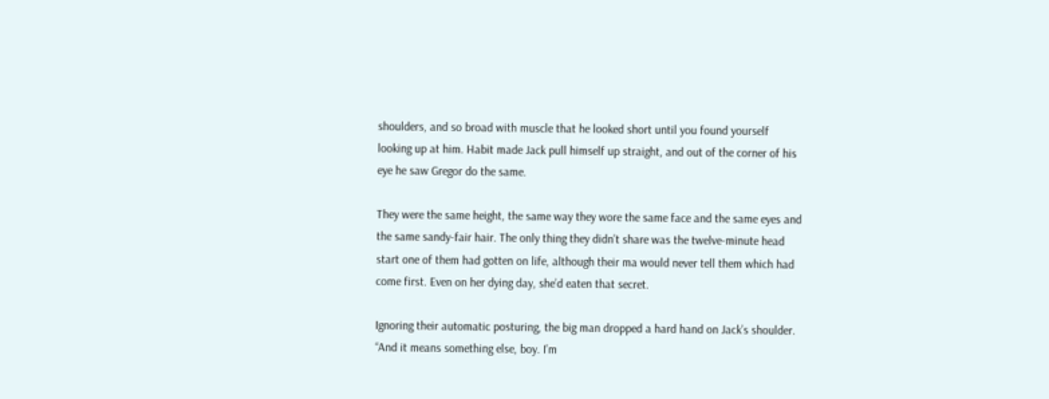shoulders, and so broad with muscle that he looked short until you found yourself looking up at him. Habit made Jack pull himself up straight, and out of the corner of his eye he saw Gregor do the same.

They were the same height, the same way they wore the same face and the same eyes and the same sandy-fair hair. The only thing they didn’t share was the twelve-minute head start one of them had gotten on life, although their ma would never tell them which had come first. Even on her dying day, she’d eaten that secret.

Ignoring their automatic posturing, the big man dropped a hard hand on Jack’s shoulder. “And it means something else, boy. I’m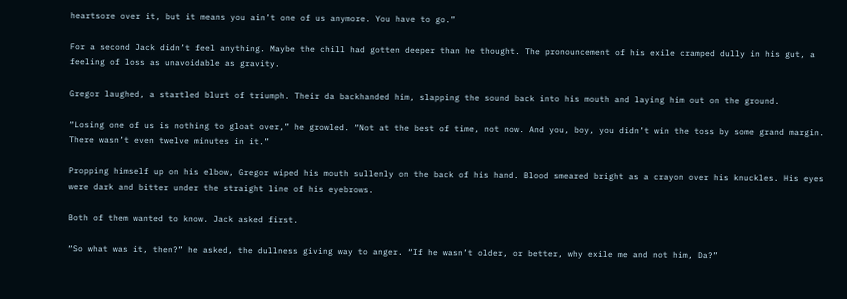heartsore over it, but it means you ain’t one of us anymore. You have to go.”

For a second Jack didn’t feel anything. Maybe the chill had gotten deeper than he thought. The pronouncement of his exile cramped dully in his gut, a feeling of loss as unavoidable as gravity.

Gregor laughed, a startled blurt of triumph. Their da backhanded him, slapping the sound back into his mouth and laying him out on the ground.

“Losing one of us is nothing to gloat over,” he growled. “Not at the best of time, not now. And you, boy, you didn’t win the toss by some grand margin. There wasn’t even twelve minutes in it.”

Propping himself up on his elbow, Gregor wiped his mouth sullenly on the back of his hand. Blood smeared bright as a crayon over his knuckles. His eyes were dark and bitter under the straight line of his eyebrows.

Both of them wanted to know. Jack asked first.

“So what was it, then?” he asked, the dullness giving way to anger. “If he wasn’t older, or better, why exile me and not him, Da?”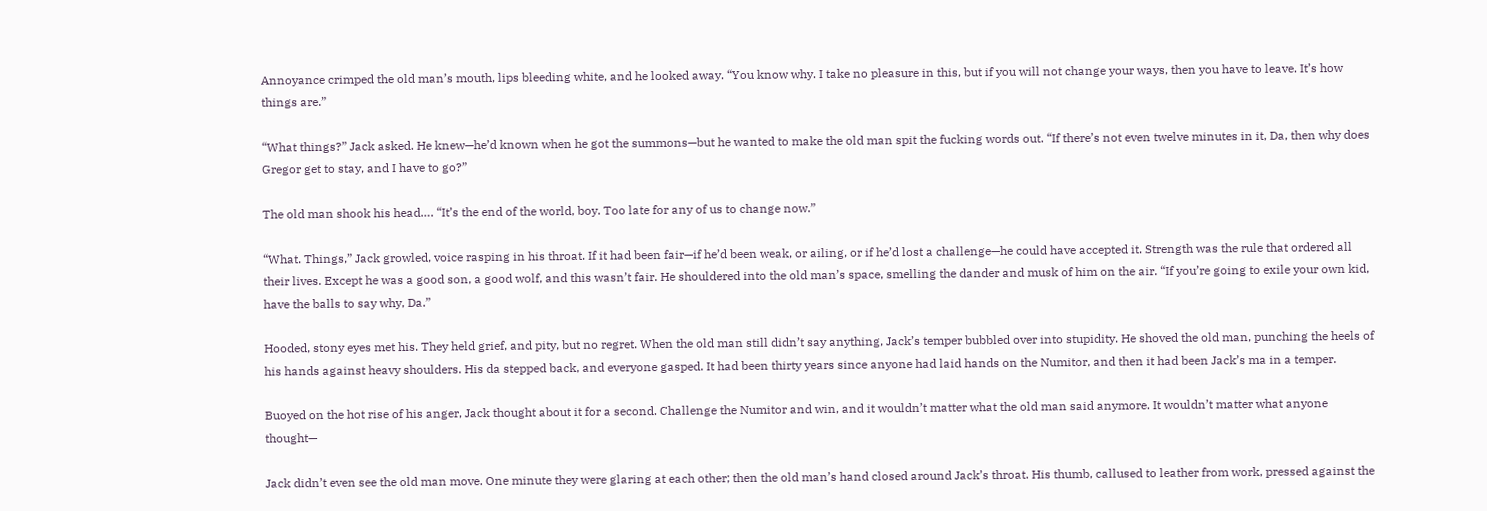Annoyance crimped the old man’s mouth, lips bleeding white, and he looked away. “You know why. I take no pleasure in this, but if you will not change your ways, then you have to leave. It’s how things are.”

“What things?” Jack asked. He knew—he’d known when he got the summons—but he wanted to make the old man spit the fucking words out. “If there’s not even twelve minutes in it, Da, then why does Gregor get to stay, and I have to go?”

The old man shook his head…. “It’s the end of the world, boy. Too late for any of us to change now.”

“What. Things,” Jack growled, voice rasping in his throat. If it had been fair—if he’d been weak, or ailing, or if he’d lost a challenge—he could have accepted it. Strength was the rule that ordered all their lives. Except he was a good son, a good wolf, and this wasn’t fair. He shouldered into the old man’s space, smelling the dander and musk of him on the air. “If you’re going to exile your own kid, have the balls to say why, Da.”

Hooded, stony eyes met his. They held grief, and pity, but no regret. When the old man still didn’t say anything, Jack’s temper bubbled over into stupidity. He shoved the old man, punching the heels of his hands against heavy shoulders. His da stepped back, and everyone gasped. It had been thirty years since anyone had laid hands on the Numitor, and then it had been Jack’s ma in a temper.

Buoyed on the hot rise of his anger, Jack thought about it for a second. Challenge the Numitor and win, and it wouldn’t matter what the old man said anymore. It wouldn’t matter what anyone thought—

Jack didn’t even see the old man move. One minute they were glaring at each other; then the old man’s hand closed around Jack’s throat. His thumb, callused to leather from work, pressed against the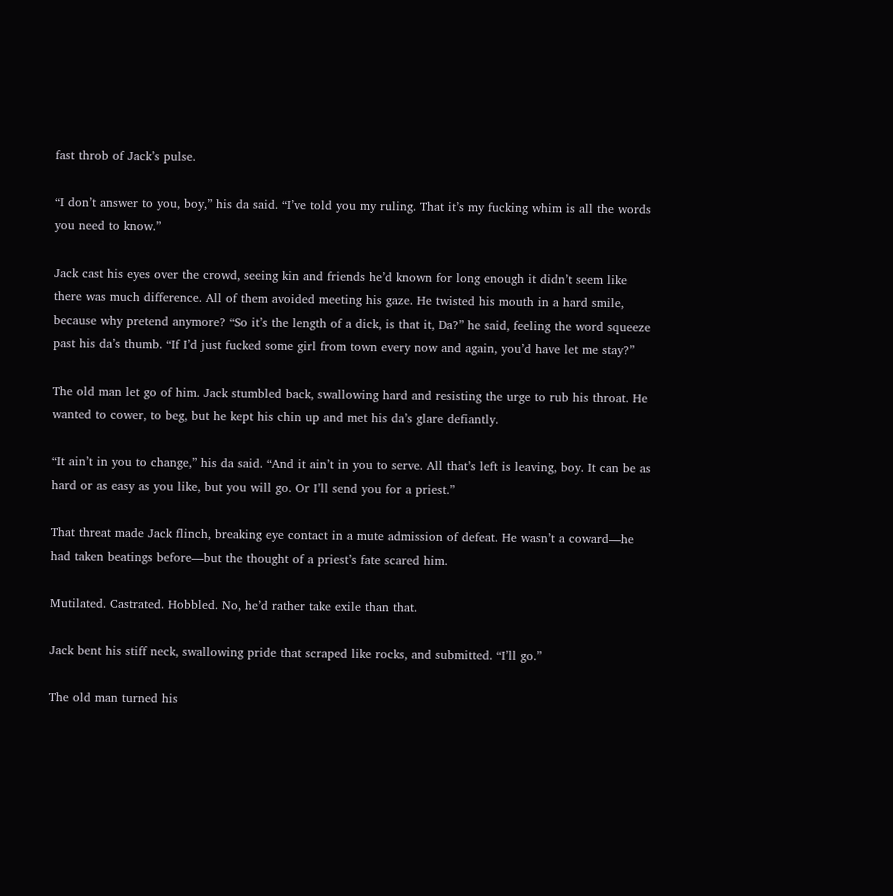fast throb of Jack’s pulse.

“I don’t answer to you, boy,” his da said. “I’ve told you my ruling. That it’s my fucking whim is all the words you need to know.”

Jack cast his eyes over the crowd, seeing kin and friends he’d known for long enough it didn’t seem like there was much difference. All of them avoided meeting his gaze. He twisted his mouth in a hard smile, because why pretend anymore? “So it’s the length of a dick, is that it, Da?” he said, feeling the word squeeze past his da’s thumb. “If I’d just fucked some girl from town every now and again, you’d have let me stay?”

The old man let go of him. Jack stumbled back, swallowing hard and resisting the urge to rub his throat. He wanted to cower, to beg, but he kept his chin up and met his da’s glare defiantly.

“It ain’t in you to change,” his da said. “And it ain’t in you to serve. All that’s left is leaving, boy. It can be as hard or as easy as you like, but you will go. Or I’ll send you for a priest.”

That threat made Jack flinch, breaking eye contact in a mute admission of defeat. He wasn’t a coward—he had taken beatings before—but the thought of a priest’s fate scared him.

Mutilated. Castrated. Hobbled. No, he’d rather take exile than that.

Jack bent his stiff neck, swallowing pride that scraped like rocks, and submitted. “I’ll go.”

The old man turned his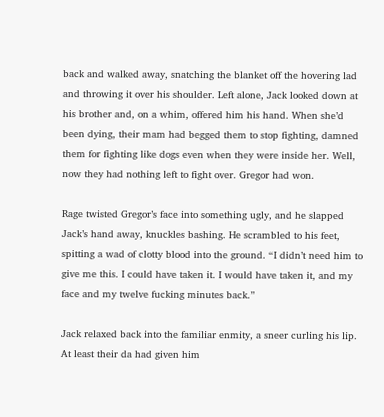back and walked away, snatching the blanket off the hovering lad and throwing it over his shoulder. Left alone, Jack looked down at his brother and, on a whim, offered him his hand. When she’d been dying, their mam had begged them to stop fighting, damned them for fighting like dogs even when they were inside her. Well, now they had nothing left to fight over. Gregor had won.

Rage twisted Gregor’s face into something ugly, and he slapped Jack’s hand away, knuckles bashing. He scrambled to his feet, spitting a wad of clotty blood into the ground. “I didn’t need him to give me this. I could have taken it. I would have taken it, and my face and my twelve fucking minutes back.”

Jack relaxed back into the familiar enmity, a sneer curling his lip. At least their da had given him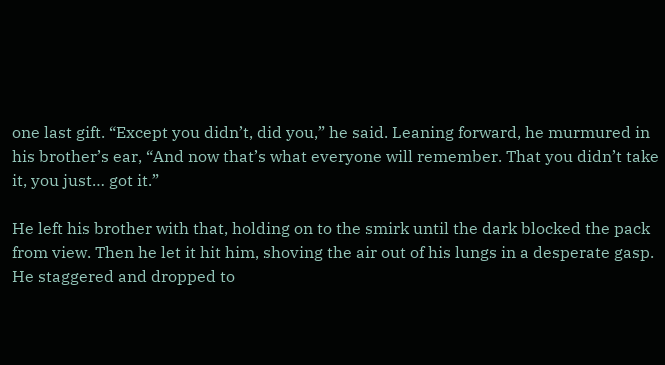one last gift. “Except you didn’t, did you,” he said. Leaning forward, he murmured in his brother’s ear, “And now that’s what everyone will remember. That you didn’t take it, you just… got it.”

He left his brother with that, holding on to the smirk until the dark blocked the pack from view. Then he let it hit him, shoving the air out of his lungs in a desperate gasp. He staggered and dropped to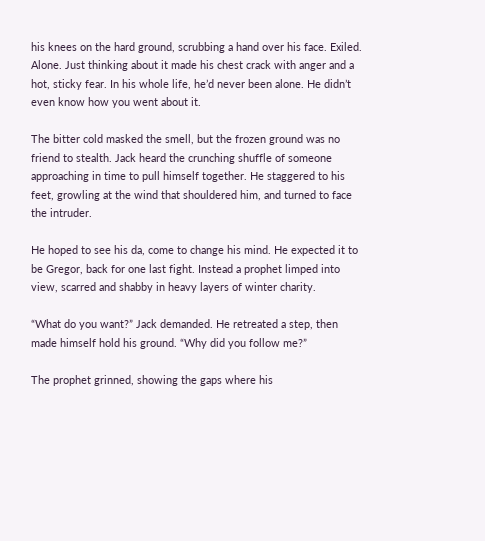his knees on the hard ground, scrubbing a hand over his face. Exiled. Alone. Just thinking about it made his chest crack with anger and a hot, sticky fear. In his whole life, he’d never been alone. He didn’t even know how you went about it.

The bitter cold masked the smell, but the frozen ground was no friend to stealth. Jack heard the crunching shuffle of someone approaching in time to pull himself together. He staggered to his feet, growling at the wind that shouldered him, and turned to face the intruder.

He hoped to see his da, come to change his mind. He expected it to be Gregor, back for one last fight. Instead a prophet limped into view, scarred and shabby in heavy layers of winter charity.

“What do you want?” Jack demanded. He retreated a step, then made himself hold his ground. “Why did you follow me?”

The prophet grinned, showing the gaps where his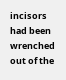incisors had been wrenched out of the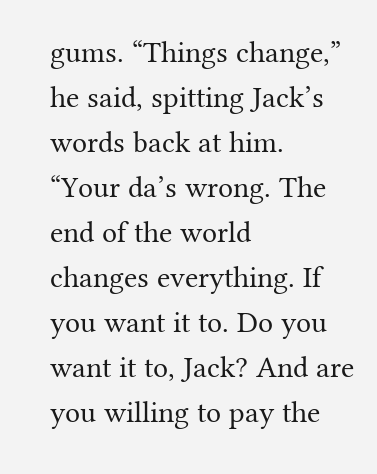gums. “Things change,” he said, spitting Jack’s words back at him. “Your da’s wrong. The end of the world changes everything. If you want it to. Do you want it to, Jack? And are you willing to pay the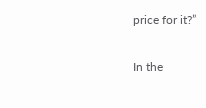price for it?”

In the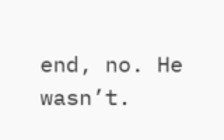end, no. He wasn’t.